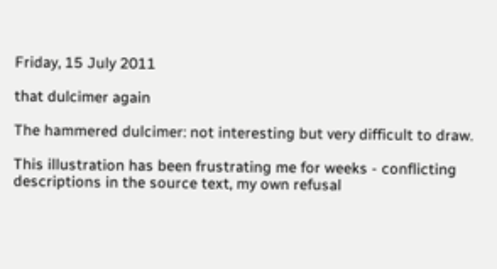Friday, 15 July 2011

that dulcimer again

The hammered dulcimer: not interesting but very difficult to draw.

This illustration has been frustrating me for weeks - conflicting descriptions in the source text, my own refusal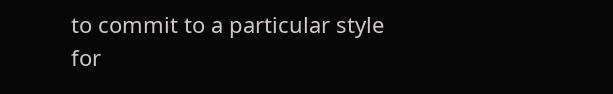to commit to a particular style for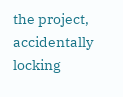the project, accidentally locking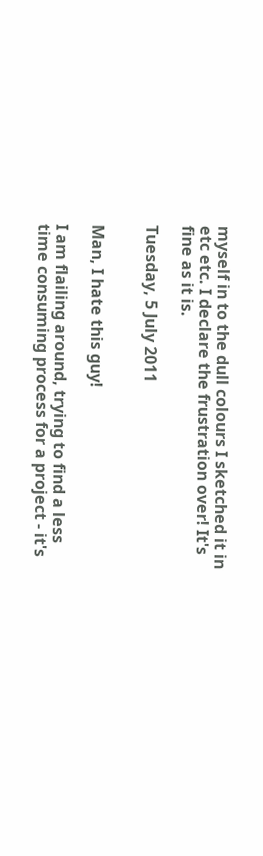myself in to the dull colours I sketched it in etc etc. I declare the frustration over! It's fine as it is.

Tuesday, 5 July 2011


Man, I hate this guy!

I am flailing around, trying to find a less time consuming process for a project - it's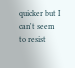quicker but I can't seem to resist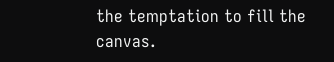the temptation to fill the canvas.